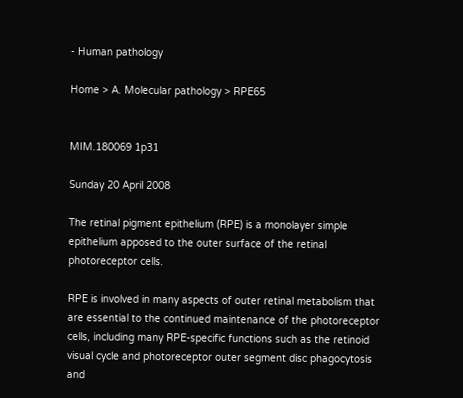- Human pathology

Home > A. Molecular pathology > RPE65


MIM.180069 1p31

Sunday 20 April 2008

The retinal pigment epithelium (RPE) is a monolayer simple epithelium apposed to the outer surface of the retinal photoreceptor cells.

RPE is involved in many aspects of outer retinal metabolism that are essential to the continued maintenance of the photoreceptor cells, including many RPE-specific functions such as the retinoid visual cycle and photoreceptor outer segment disc phagocytosis and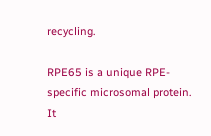recycling.

RPE65 is a unique RPE-specific microsomal protein. It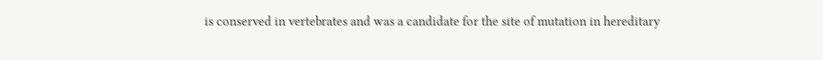is conserved in vertebrates and was a candidate for the site of mutation in hereditary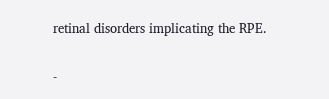retinal disorders implicating the RPE.


-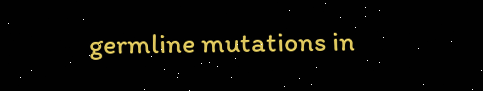germline mutations in